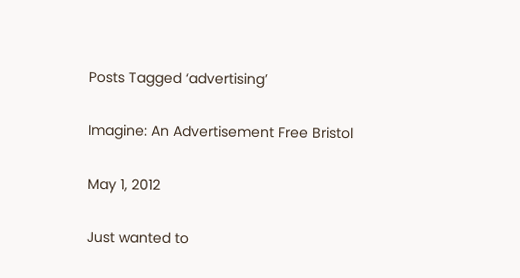Posts Tagged ‘advertising’

Imagine: An Advertisement Free Bristol

May 1, 2012

Just wanted to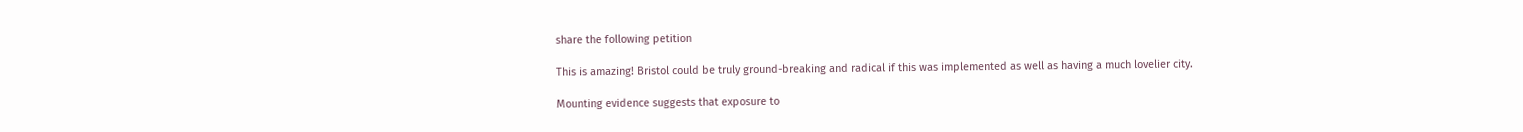share the following petition

This is amazing! Bristol could be truly ground-breaking and radical if this was implemented as well as having a much lovelier city.

Mounting evidence suggests that exposure to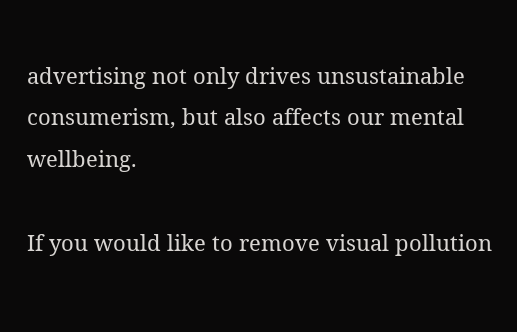advertising not only drives unsustainable consumerism, but also affects our mental wellbeing.

If you would like to remove visual pollution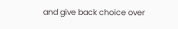and give back choice over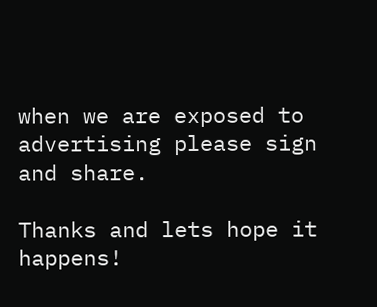when we are exposed to advertising please sign and share.

Thanks and lets hope it happens!